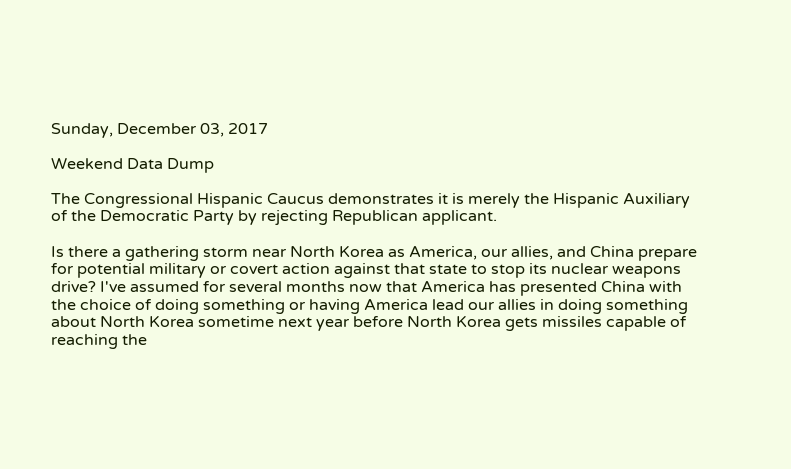Sunday, December 03, 2017

Weekend Data Dump

The Congressional Hispanic Caucus demonstrates it is merely the Hispanic Auxiliary of the Democratic Party by rejecting Republican applicant.

Is there a gathering storm near North Korea as America, our allies, and China prepare for potential military or covert action against that state to stop its nuclear weapons drive? I've assumed for several months now that America has presented China with the choice of doing something or having America lead our allies in doing something about North Korea sometime next year before North Korea gets missiles capable of reaching the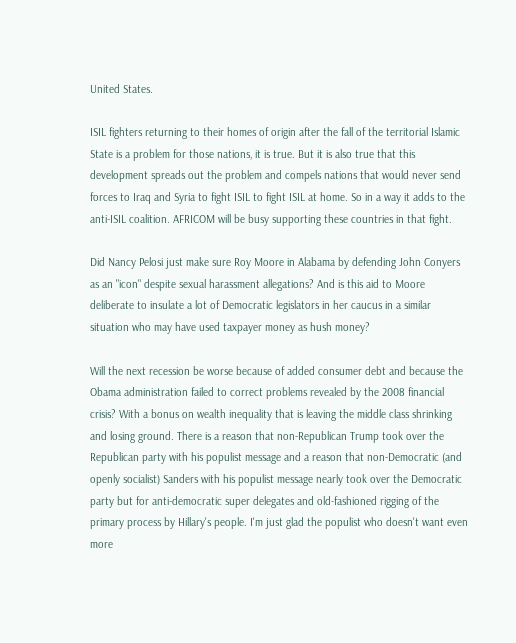United States.

ISIL fighters returning to their homes of origin after the fall of the territorial Islamic State is a problem for those nations, it is true. But it is also true that this development spreads out the problem and compels nations that would never send forces to Iraq and Syria to fight ISIL to fight ISIL at home. So in a way it adds to the anti-ISIL coalition. AFRICOM will be busy supporting these countries in that fight.

Did Nancy Pelosi just make sure Roy Moore in Alabama by defending John Conyers as an "icon" despite sexual harassment allegations? And is this aid to Moore deliberate to insulate a lot of Democratic legislators in her caucus in a similar situation who may have used taxpayer money as hush money?

Will the next recession be worse because of added consumer debt and because the Obama administration failed to correct problems revealed by the 2008 financial crisis? With a bonus on wealth inequality that is leaving the middle class shrinking and losing ground. There is a reason that non-Republican Trump took over the Republican party with his populist message and a reason that non-Democratic (and openly socialist) Sanders with his populist message nearly took over the Democratic party but for anti-democratic super delegates and old-fashioned rigging of the primary process by Hillary's people. I'm just glad the populist who doesn't want even more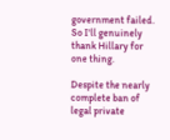government failed. So I'll genuinely thank Hillary for one thing.

Despite the nearly complete ban of legal private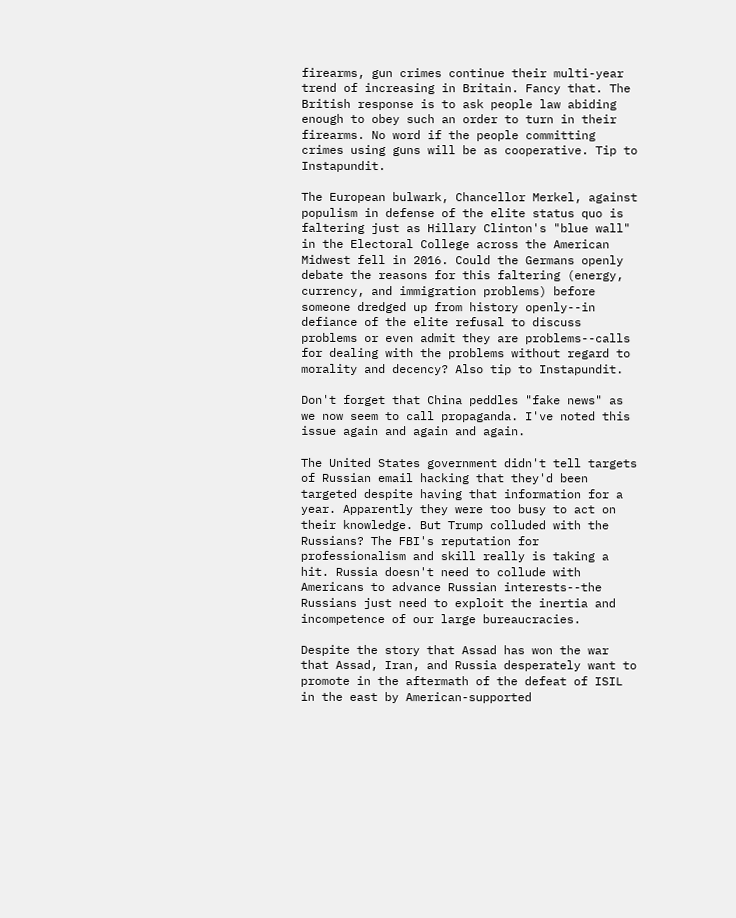firearms, gun crimes continue their multi-year trend of increasing in Britain. Fancy that. The British response is to ask people law abiding enough to obey such an order to turn in their firearms. No word if the people committing crimes using guns will be as cooperative. Tip to Instapundit.

The European bulwark, Chancellor Merkel, against populism in defense of the elite status quo is faltering just as Hillary Clinton's "blue wall" in the Electoral College across the American Midwest fell in 2016. Could the Germans openly debate the reasons for this faltering (energy, currency, and immigration problems) before someone dredged up from history openly--in defiance of the elite refusal to discuss problems or even admit they are problems--calls for dealing with the problems without regard to morality and decency? Also tip to Instapundit.

Don't forget that China peddles "fake news" as we now seem to call propaganda. I've noted this issue again and again and again.

The United States government didn't tell targets of Russian email hacking that they'd been targeted despite having that information for a year. Apparently they were too busy to act on their knowledge. But Trump colluded with the Russians? The FBI's reputation for professionalism and skill really is taking a hit. Russia doesn't need to collude with Americans to advance Russian interests--the Russians just need to exploit the inertia and incompetence of our large bureaucracies.

Despite the story that Assad has won the war that Assad, Iran, and Russia desperately want to promote in the aftermath of the defeat of ISIL in the east by American-supported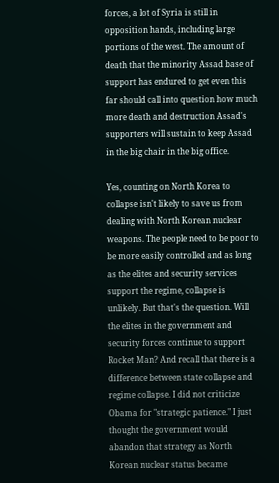forces, a lot of Syria is still in opposition hands, including large portions of the west. The amount of death that the minority Assad base of support has endured to get even this far should call into question how much more death and destruction Assad's supporters will sustain to keep Assad in the big chair in the big office.

Yes, counting on North Korea to collapse isn't likely to save us from dealing with North Korean nuclear weapons. The people need to be poor to be more easily controlled and as long as the elites and security services support the regime, collapse is unlikely. But that's the question. Will the elites in the government and security forces continue to support Rocket Man? And recall that there is a difference between state collapse and regime collapse. I did not criticize Obama for "strategic patience." I just thought the government would abandon that strategy as North Korean nuclear status became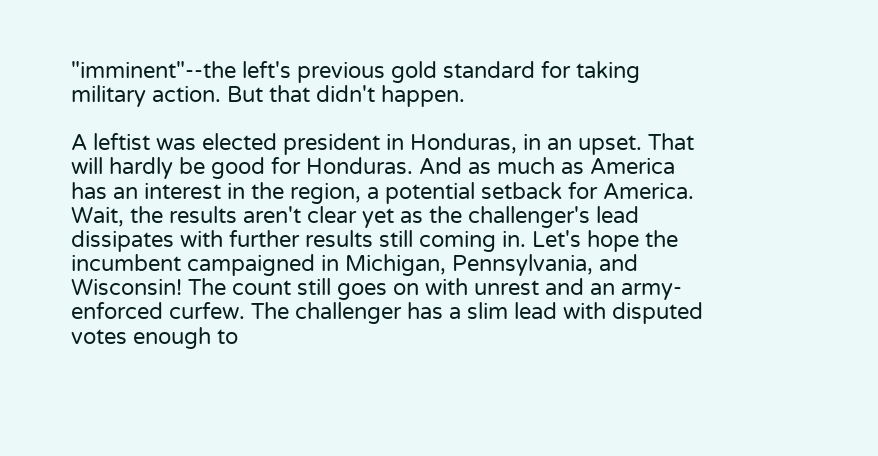"imminent"--the left's previous gold standard for taking military action. But that didn't happen.

A leftist was elected president in Honduras, in an upset. That will hardly be good for Honduras. And as much as America has an interest in the region, a potential setback for America. Wait, the results aren't clear yet as the challenger's lead dissipates with further results still coming in. Let's hope the incumbent campaigned in Michigan, Pennsylvania, and Wisconsin! The count still goes on with unrest and an army-enforced curfew. The challenger has a slim lead with disputed votes enough to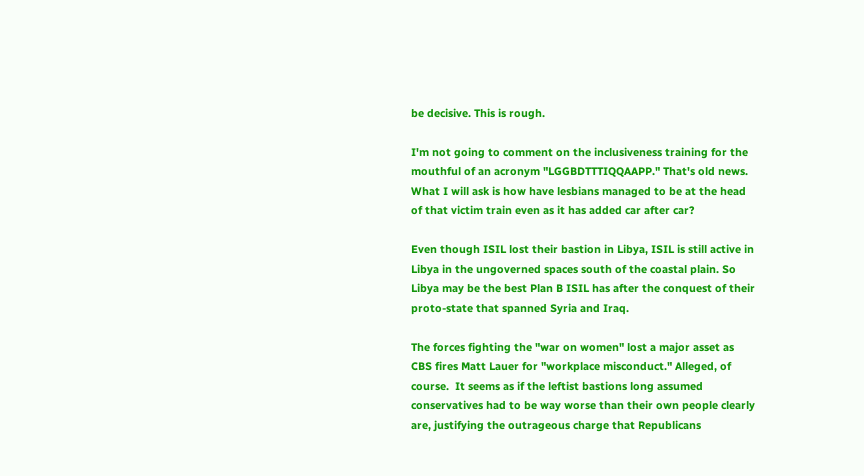be decisive. This is rough.

I'm not going to comment on the inclusiveness training for the mouthful of an acronym "LGGBDTTTIQQAAPP." That's old news. What I will ask is how have lesbians managed to be at the head of that victim train even as it has added car after car?

Even though ISIL lost their bastion in Libya, ISIL is still active in Libya in the ungoverned spaces south of the coastal plain. So Libya may be the best Plan B ISIL has after the conquest of their proto-state that spanned Syria and Iraq.

The forces fighting the "war on women" lost a major asset as CBS fires Matt Lauer for "workplace misconduct." Alleged, of course.  It seems as if the leftist bastions long assumed conservatives had to be way worse than their own people clearly are, justifying the outrageous charge that Republicans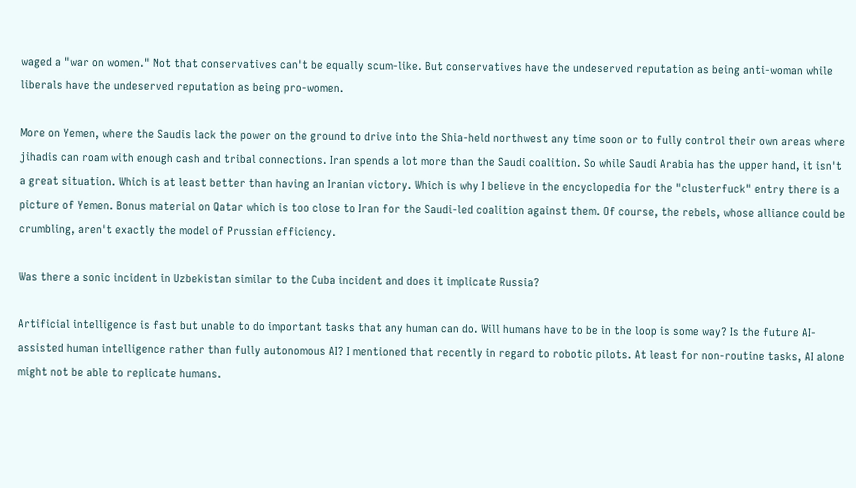waged a "war on women." Not that conservatives can't be equally scum-like. But conservatives have the undeserved reputation as being anti-woman while liberals have the undeserved reputation as being pro-women.

More on Yemen, where the Saudis lack the power on the ground to drive into the Shia-held northwest any time soon or to fully control their own areas where jihadis can roam with enough cash and tribal connections. Iran spends a lot more than the Saudi coalition. So while Saudi Arabia has the upper hand, it isn't a great situation. Which is at least better than having an Iranian victory. Which is why I believe in the encyclopedia for the "clusterfuck" entry there is a picture of Yemen. Bonus material on Qatar which is too close to Iran for the Saudi-led coalition against them. Of course, the rebels, whose alliance could be crumbling, aren't exactly the model of Prussian efficiency.

Was there a sonic incident in Uzbekistan similar to the Cuba incident and does it implicate Russia?

Artificial intelligence is fast but unable to do important tasks that any human can do. Will humans have to be in the loop is some way? Is the future AI-assisted human intelligence rather than fully autonomous AI? I mentioned that recently in regard to robotic pilots. At least for non-routine tasks, AI alone might not be able to replicate humans.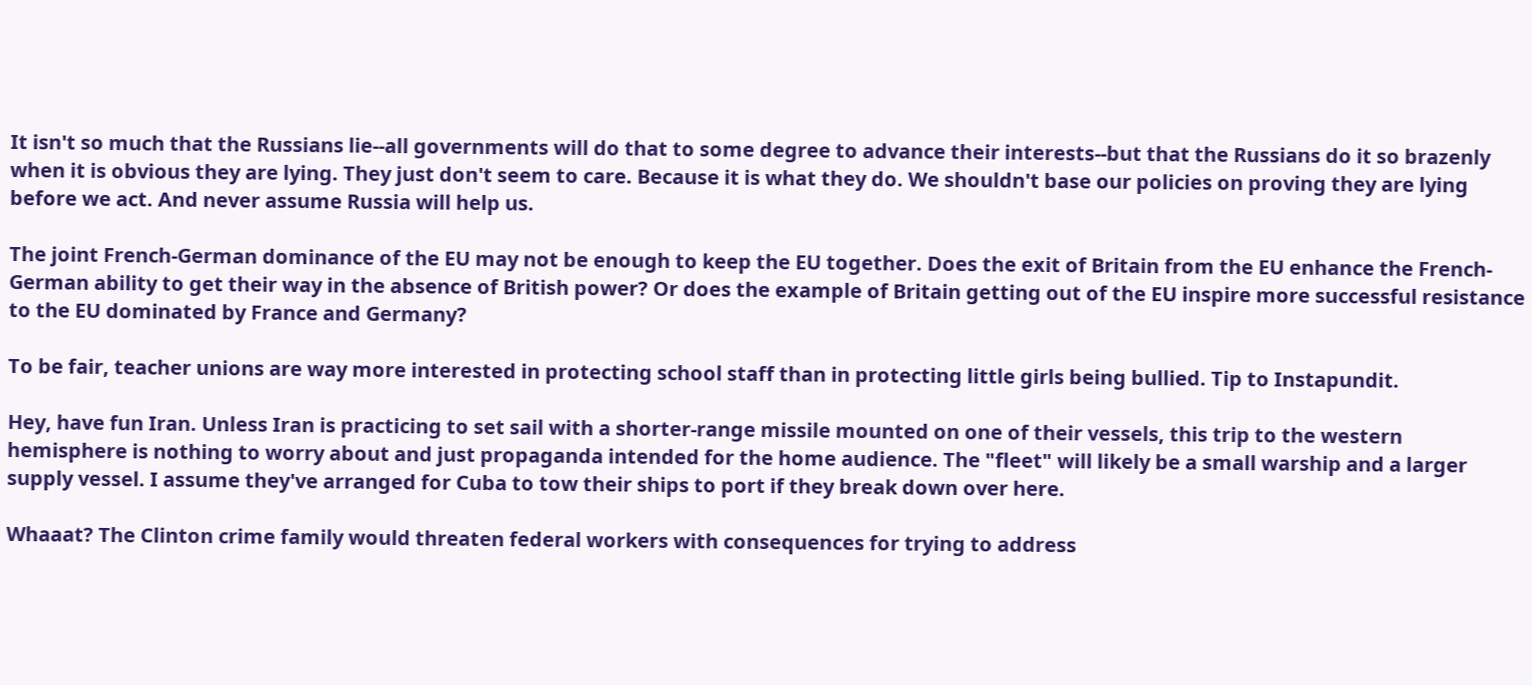It isn't so much that the Russians lie--all governments will do that to some degree to advance their interests--but that the Russians do it so brazenly when it is obvious they are lying. They just don't seem to care. Because it is what they do. We shouldn't base our policies on proving they are lying before we act. And never assume Russia will help us.

The joint French-German dominance of the EU may not be enough to keep the EU together. Does the exit of Britain from the EU enhance the French-German ability to get their way in the absence of British power? Or does the example of Britain getting out of the EU inspire more successful resistance to the EU dominated by France and Germany?

To be fair, teacher unions are way more interested in protecting school staff than in protecting little girls being bullied. Tip to Instapundit.

Hey, have fun Iran. Unless Iran is practicing to set sail with a shorter-range missile mounted on one of their vessels, this trip to the western hemisphere is nothing to worry about and just propaganda intended for the home audience. The "fleet" will likely be a small warship and a larger supply vessel. I assume they've arranged for Cuba to tow their ships to port if they break down over here.

Whaaat? The Clinton crime family would threaten federal workers with consequences for trying to address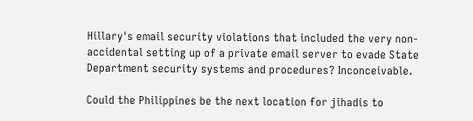Hillary's email security violations that included the very non-accidental setting up of a private email server to evade State Department security systems and procedures? Inconceivable.

Could the Philippines be the next location for jihadis to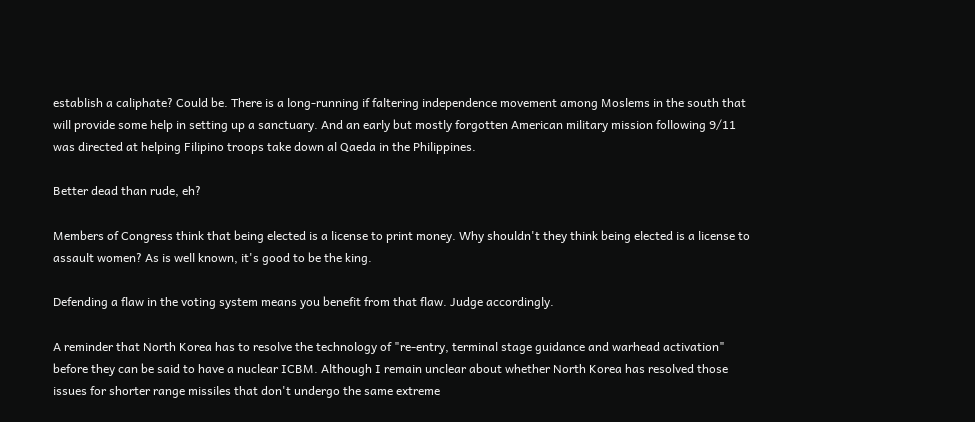establish a caliphate? Could be. There is a long-running if faltering independence movement among Moslems in the south that will provide some help in setting up a sanctuary. And an early but mostly forgotten American military mission following 9/11 was directed at helping Filipino troops take down al Qaeda in the Philippines.

Better dead than rude, eh?

Members of Congress think that being elected is a license to print money. Why shouldn't they think being elected is a license to assault women? As is well known, it's good to be the king.

Defending a flaw in the voting system means you benefit from that flaw. Judge accordingly.

A reminder that North Korea has to resolve the technology of "re-entry, terminal stage guidance and warhead activation" before they can be said to have a nuclear ICBM. Although I remain unclear about whether North Korea has resolved those issues for shorter range missiles that don't undergo the same extreme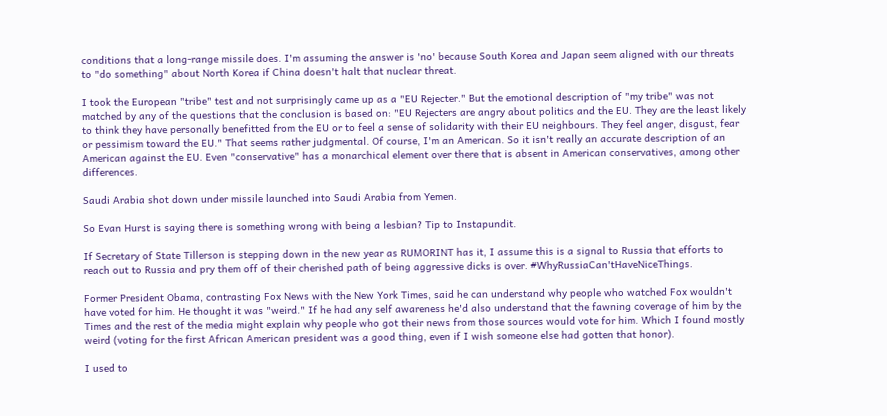conditions that a long-range missile does. I'm assuming the answer is 'no' because South Korea and Japan seem aligned with our threats to "do something" about North Korea if China doesn't halt that nuclear threat.

I took the European "tribe" test and not surprisingly came up as a "EU Rejecter." But the emotional description of "my tribe" was not matched by any of the questions that the conclusion is based on: "EU Rejecters are angry about politics and the EU. They are the least likely to think they have personally benefitted from the EU or to feel a sense of solidarity with their EU neighbours. They feel anger, disgust, fear or pessimism toward the EU." That seems rather judgmental. Of course, I'm an American. So it isn't really an accurate description of an American against the EU. Even "conservative" has a monarchical element over there that is absent in American conservatives, among other differences.

Saudi Arabia shot down under missile launched into Saudi Arabia from Yemen.

So Evan Hurst is saying there is something wrong with being a lesbian? Tip to Instapundit.

If Secretary of State Tillerson is stepping down in the new year as RUMORINT has it, I assume this is a signal to Russia that efforts to reach out to Russia and pry them off of their cherished path of being aggressive dicks is over. #WhyRussiaCan'tHaveNiceThings.

Former President Obama, contrasting Fox News with the New York Times, said he can understand why people who watched Fox wouldn't have voted for him. He thought it was "weird." If he had any self awareness he'd also understand that the fawning coverage of him by the Times and the rest of the media might explain why people who got their news from those sources would vote for him. Which I found mostly weird (voting for the first African American president was a good thing, even if I wish someone else had gotten that honor).

I used to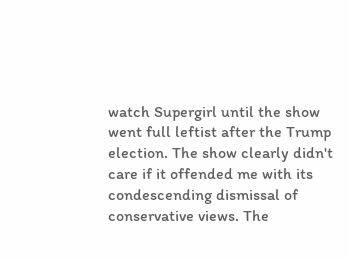watch Supergirl until the show went full leftist after the Trump election. The show clearly didn't care if it offended me with its condescending dismissal of conservative views. The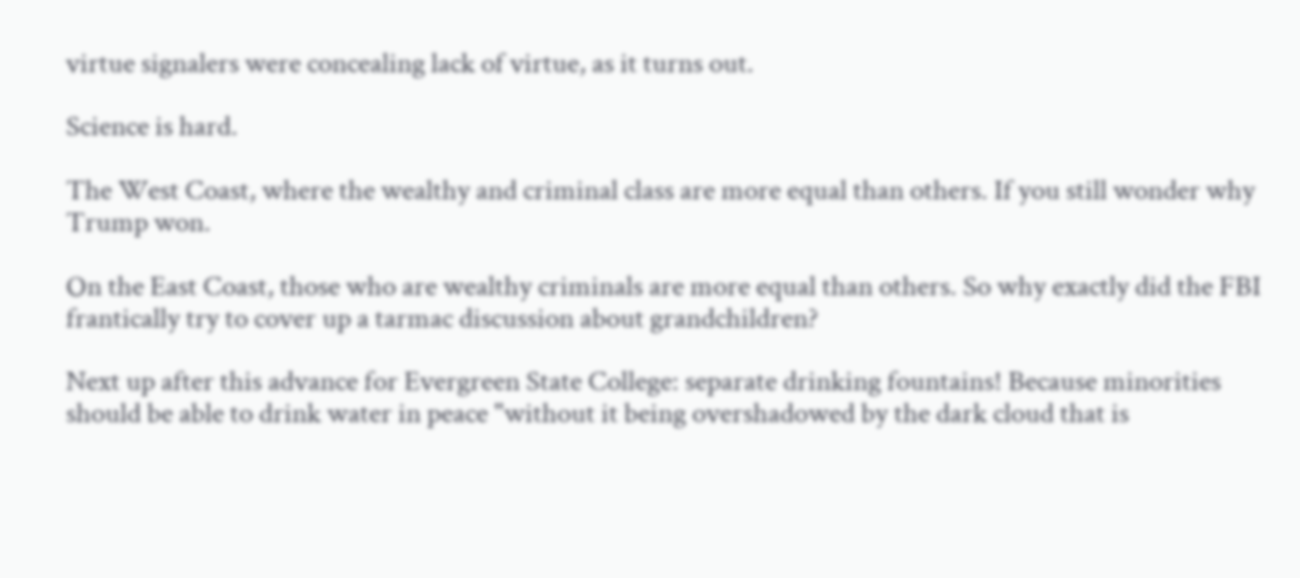virtue signalers were concealing lack of virtue, as it turns out.

Science is hard.

The West Coast, where the wealthy and criminal class are more equal than others. If you still wonder why Trump won.

On the East Coast, those who are wealthy criminals are more equal than others. So why exactly did the FBI frantically try to cover up a tarmac discussion about grandchildren?

Next up after this advance for Evergreen State College: separate drinking fountains! Because minorities should be able to drink water in peace "without it being overshadowed by the dark cloud that is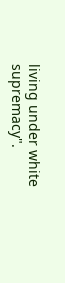living under white supremacy".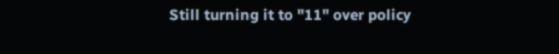Still turning it to "11" over policy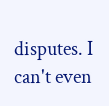disputes. I can't even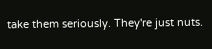take them seriously. They're just nuts.